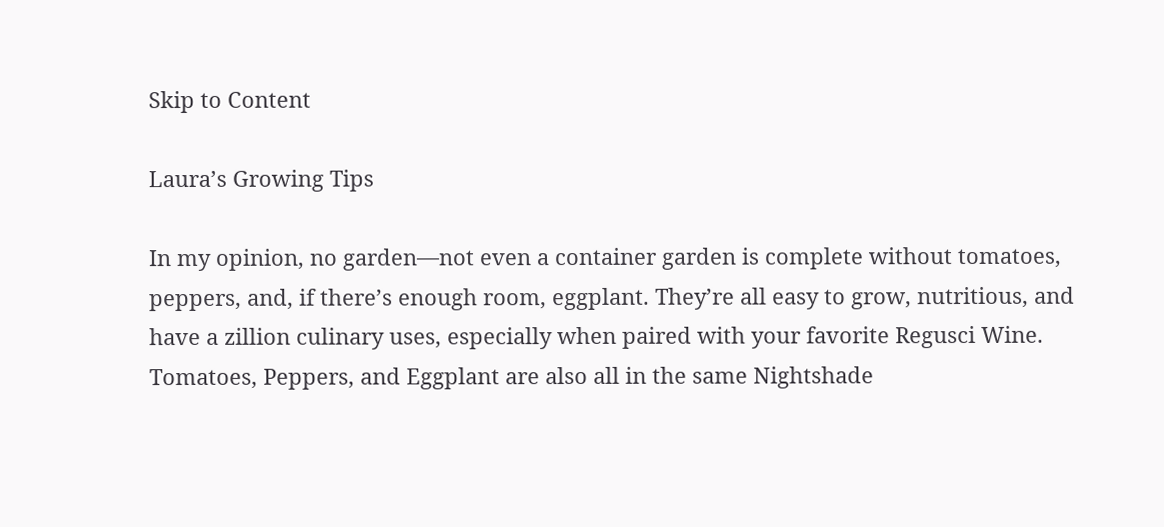Skip to Content

Laura’s Growing Tips

In my opinion, no garden—not even a container garden is complete without tomatoes, peppers, and, if there’s enough room, eggplant. They’re all easy to grow, nutritious, and have a zillion culinary uses, especially when paired with your favorite Regusci Wine. Tomatoes, Peppers, and Eggplant are also all in the same Nightshade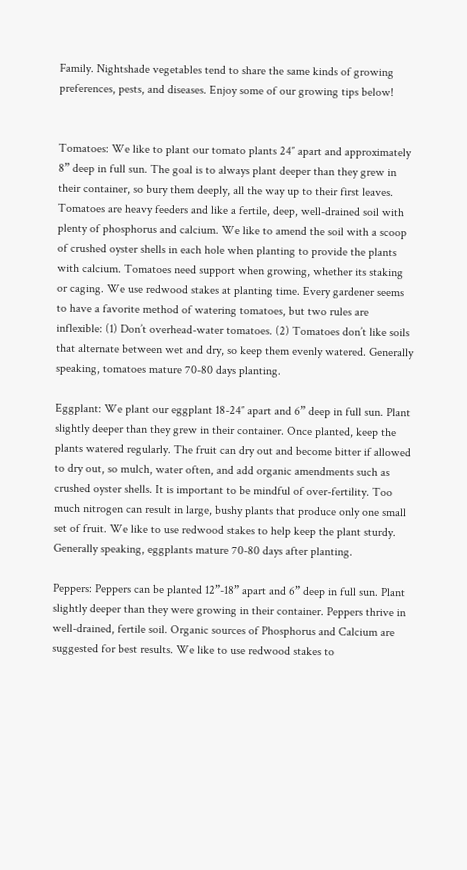Family. Nightshade vegetables tend to share the same kinds of growing preferences, pests, and diseases. Enjoy some of our growing tips below!


Tomatoes: We like to plant our tomato plants 24″ apart and approximately 8” deep in full sun. The goal is to always plant deeper than they grew in their container, so bury them deeply, all the way up to their first leaves. Tomatoes are heavy feeders and like a fertile, deep, well-drained soil with plenty of phosphorus and calcium. We like to amend the soil with a scoop of crushed oyster shells in each hole when planting to provide the plants with calcium. Tomatoes need support when growing, whether its staking or caging. We use redwood stakes at planting time. Every gardener seems to have a favorite method of watering tomatoes, but two rules are inflexible: (1) Don’t overhead-water tomatoes. (2) Tomatoes don’t like soils that alternate between wet and dry, so keep them evenly watered. Generally speaking, tomatoes mature 70-80 days planting.

Eggplant: We plant our eggplant 18-24″ apart and 6” deep in full sun. Plant slightly deeper than they grew in their container. Once planted, keep the plants watered regularly. The fruit can dry out and become bitter if allowed to dry out, so mulch, water often, and add organic amendments such as crushed oyster shells. It is important to be mindful of over-fertility. Too much nitrogen can result in large, bushy plants that produce only one small set of fruit. We like to use redwood stakes to help keep the plant sturdy. Generally speaking, eggplants mature 70-80 days after planting.

Peppers: Peppers can be planted 12”-18” apart and 6” deep in full sun. Plant slightly deeper than they were growing in their container. Peppers thrive in well-drained, fertile soil. Organic sources of Phosphorus and Calcium are suggested for best results. We like to use redwood stakes to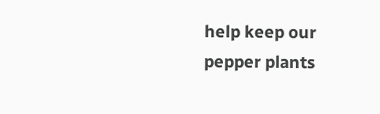help keep our pepper plants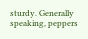sturdy. Generally speaking, peppers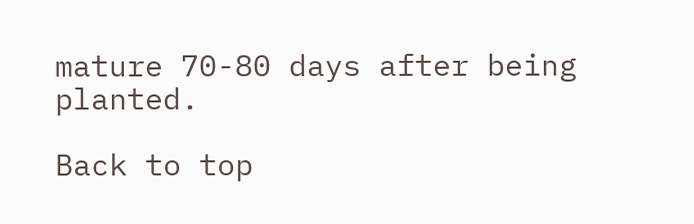mature 70-80 days after being planted.

Back to top